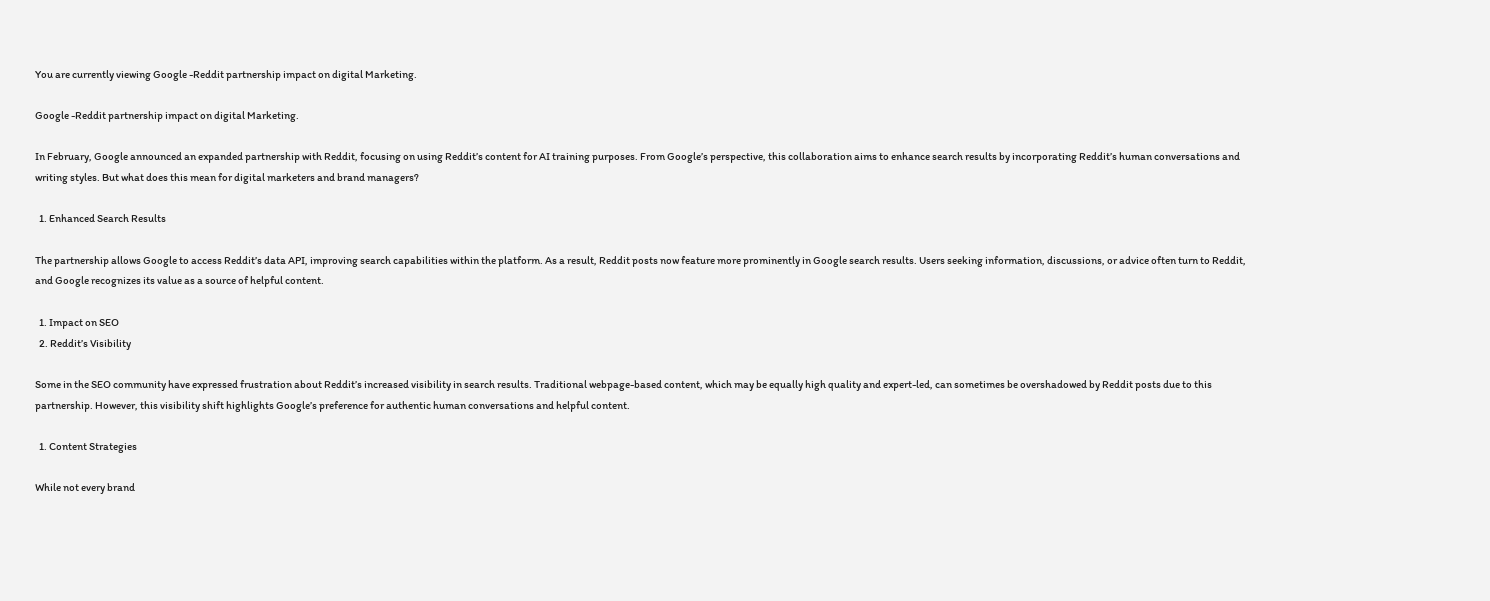You are currently viewing Google -Reddit partnership impact on digital Marketing.

Google -Reddit partnership impact on digital Marketing.

In February, Google announced an expanded partnership with Reddit, focusing on using Reddit’s content for AI training purposes. From Google’s perspective, this collaboration aims to enhance search results by incorporating Reddit’s human conversations and writing styles. But what does this mean for digital marketers and brand managers?

  1. Enhanced Search Results

The partnership allows Google to access Reddit’s data API, improving search capabilities within the platform. As a result, Reddit posts now feature more prominently in Google search results. Users seeking information, discussions, or advice often turn to Reddit, and Google recognizes its value as a source of helpful content.

  1. Impact on SEO
  2. Reddit’s Visibility

Some in the SEO community have expressed frustration about Reddit’s increased visibility in search results. Traditional webpage-based content, which may be equally high quality and expert-led, can sometimes be overshadowed by Reddit posts due to this partnership. However, this visibility shift highlights Google’s preference for authentic human conversations and helpful content.

  1. Content Strategies

While not every brand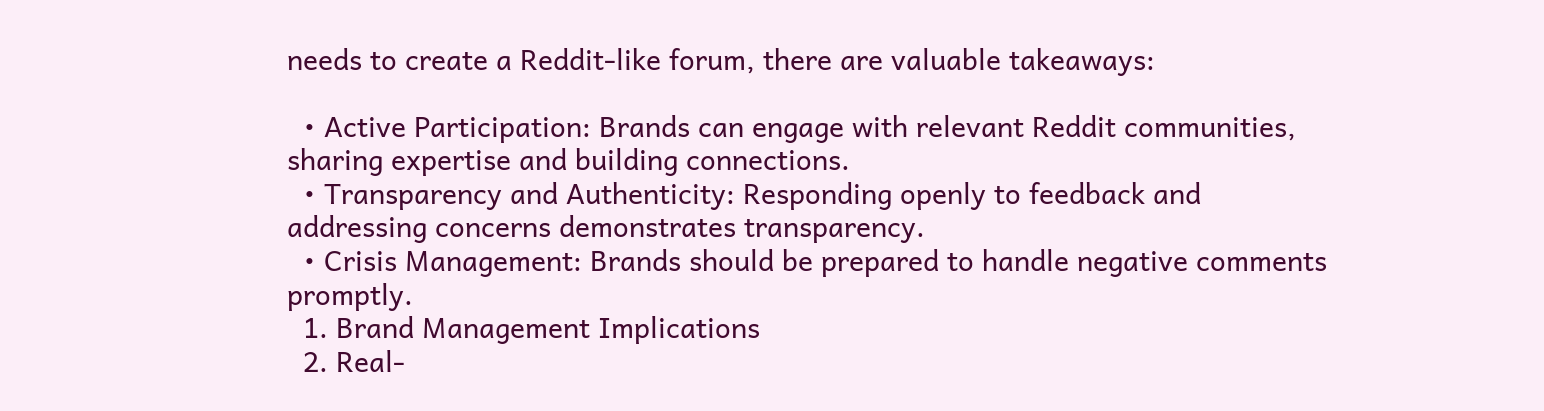needs to create a Reddit-like forum, there are valuable takeaways:

  • Active Participation: Brands can engage with relevant Reddit communities, sharing expertise and building connections.
  • Transparency and Authenticity: Responding openly to feedback and addressing concerns demonstrates transparency.
  • Crisis Management: Brands should be prepared to handle negative comments promptly.
  1. Brand Management Implications
  2. Real-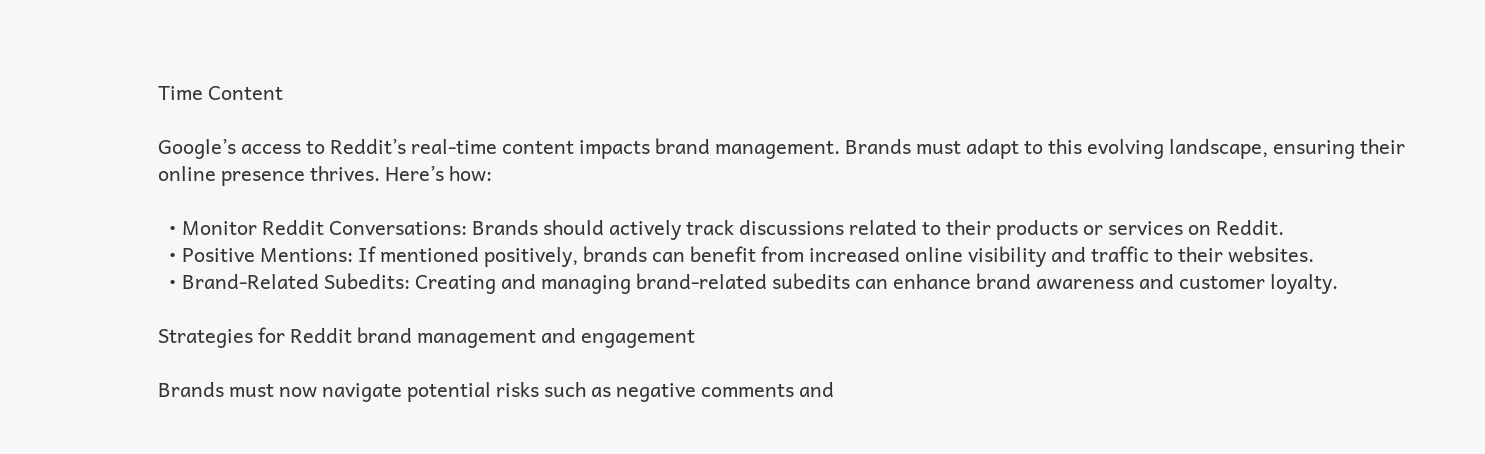Time Content

Google’s access to Reddit’s real-time content impacts brand management. Brands must adapt to this evolving landscape, ensuring their online presence thrives. Here’s how:

  • Monitor Reddit Conversations: Brands should actively track discussions related to their products or services on Reddit.
  • Positive Mentions: If mentioned positively, brands can benefit from increased online visibility and traffic to their websites.
  • Brand-Related Subedits: Creating and managing brand-related subedits can enhance brand awareness and customer loyalty.

Strategies for Reddit brand management and engagement

Brands must now navigate potential risks such as negative comments and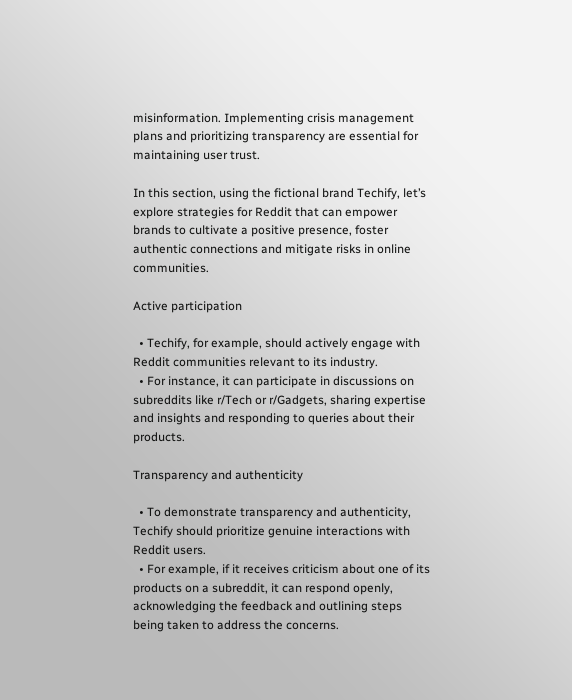misinformation. Implementing crisis management plans and prioritizing transparency are essential for maintaining user trust.

In this section, using the fictional brand Techify, let’s explore strategies for Reddit that can empower brands to cultivate a positive presence, foster authentic connections and mitigate risks in online communities.

Active participation

  • Techify, for example, should actively engage with Reddit communities relevant to its industry.
  • For instance, it can participate in discussions on subreddits like r/Tech or r/Gadgets, sharing expertise and insights and responding to queries about their products.

Transparency and authenticity

  • To demonstrate transparency and authenticity, Techify should prioritize genuine interactions with Reddit users.
  • For example, if it receives criticism about one of its products on a subreddit, it can respond openly, acknowledging the feedback and outlining steps being taken to address the concerns.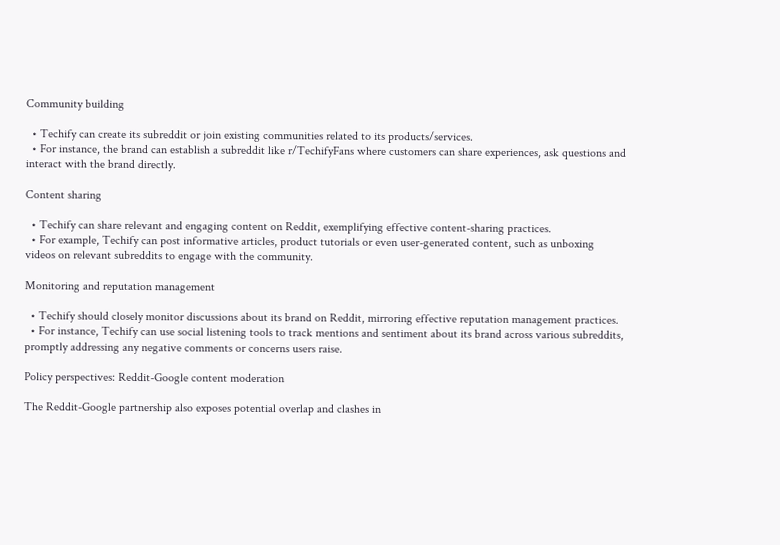Community building

  • Techify can create its subreddit or join existing communities related to its products/services.
  • For instance, the brand can establish a subreddit like r/TechifyFans where customers can share experiences, ask questions and interact with the brand directly.

Content sharing

  • Techify can share relevant and engaging content on Reddit, exemplifying effective content-sharing practices.
  • For example, Techify can post informative articles, product tutorials or even user-generated content, such as unboxing videos on relevant subreddits to engage with the community.

Monitoring and reputation management

  • Techify should closely monitor discussions about its brand on Reddit, mirroring effective reputation management practices.
  • For instance, Techify can use social listening tools to track mentions and sentiment about its brand across various subreddits, promptly addressing any negative comments or concerns users raise.

Policy perspectives: Reddit-Google content moderation

The Reddit-Google partnership also exposes potential overlap and clashes in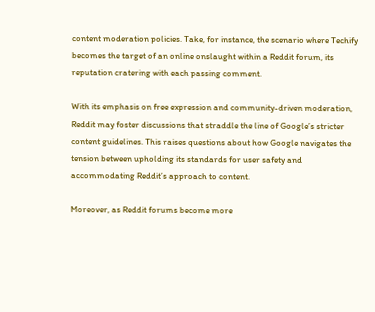content moderation policies. Take, for instance, the scenario where Techify becomes the target of an online onslaught within a Reddit forum, its reputation cratering with each passing comment.

With its emphasis on free expression and community-driven moderation, Reddit may foster discussions that straddle the line of Google’s stricter content guidelines. This raises questions about how Google navigates the tension between upholding its standards for user safety and accommodating Reddit’s approach to content.

Moreover, as Reddit forums become more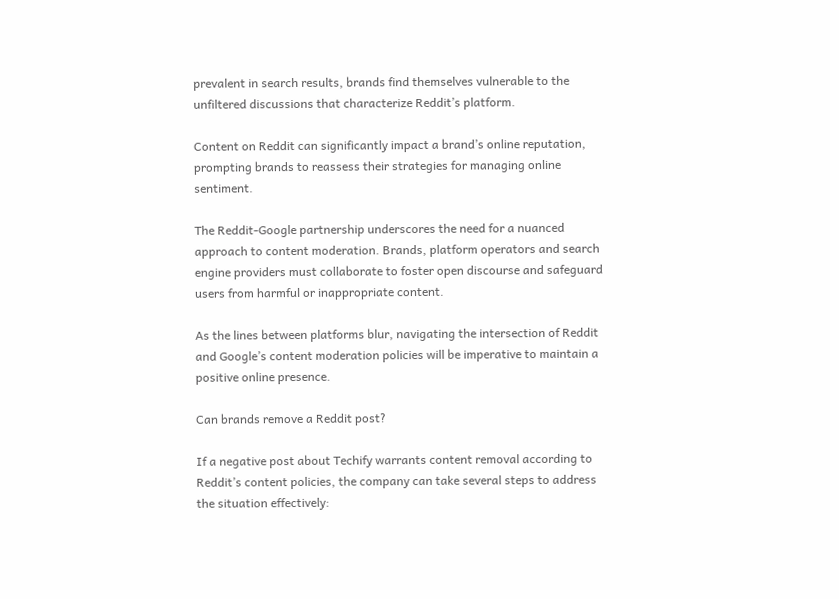prevalent in search results, brands find themselves vulnerable to the unfiltered discussions that characterize Reddit’s platform.

Content on Reddit can significantly impact a brand’s online reputation, prompting brands to reassess their strategies for managing online sentiment.

The Reddit-Google partnership underscores the need for a nuanced approach to content moderation. Brands, platform operators and search engine providers must collaborate to foster open discourse and safeguard users from harmful or inappropriate content.

As the lines between platforms blur, navigating the intersection of Reddit and Google’s content moderation policies will be imperative to maintain a positive online presence.

Can brands remove a Reddit post?

If a negative post about Techify warrants content removal according to Reddit’s content policies, the company can take several steps to address the situation effectively: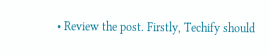• Review the post. Firstly, Techify should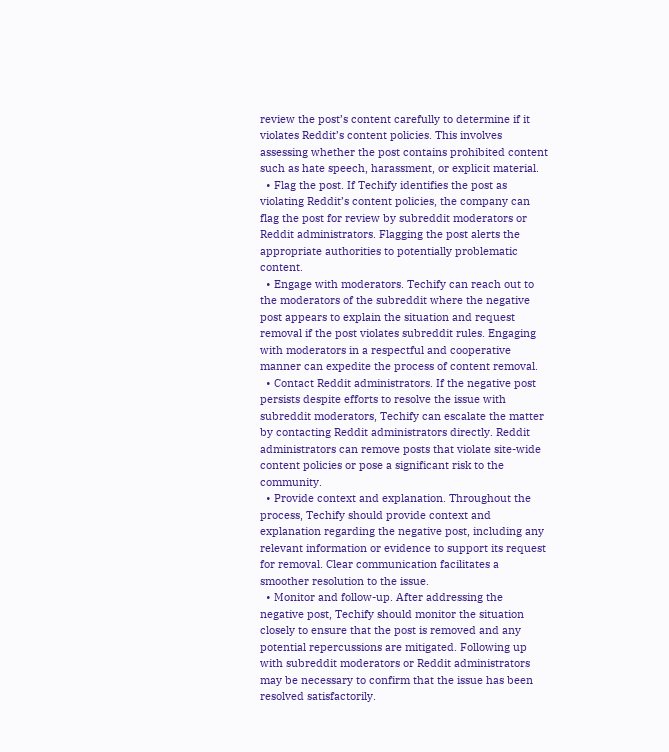review the post’s content carefully to determine if it violates Reddit’s content policies. This involves assessing whether the post contains prohibited content such as hate speech, harassment, or explicit material.
  • Flag the post. If Techify identifies the post as violating Reddit’s content policies, the company can flag the post for review by subreddit moderators or Reddit administrators. Flagging the post alerts the appropriate authorities to potentially problematic content.
  • Engage with moderators. Techify can reach out to the moderators of the subreddit where the negative post appears to explain the situation and request removal if the post violates subreddit rules. Engaging with moderators in a respectful and cooperative manner can expedite the process of content removal.
  • Contact Reddit administrators. If the negative post persists despite efforts to resolve the issue with subreddit moderators, Techify can escalate the matter by contacting Reddit administrators directly. Reddit administrators can remove posts that violate site-wide content policies or pose a significant risk to the community.
  • Provide context and explanation. Throughout the process, Techify should provide context and explanation regarding the negative post, including any relevant information or evidence to support its request for removal. Clear communication facilitates a smoother resolution to the issue.
  • Monitor and follow-up. After addressing the negative post, Techify should monitor the situation closely to ensure that the post is removed and any potential repercussions are mitigated. Following up with subreddit moderators or Reddit administrators may be necessary to confirm that the issue has been resolved satisfactorily.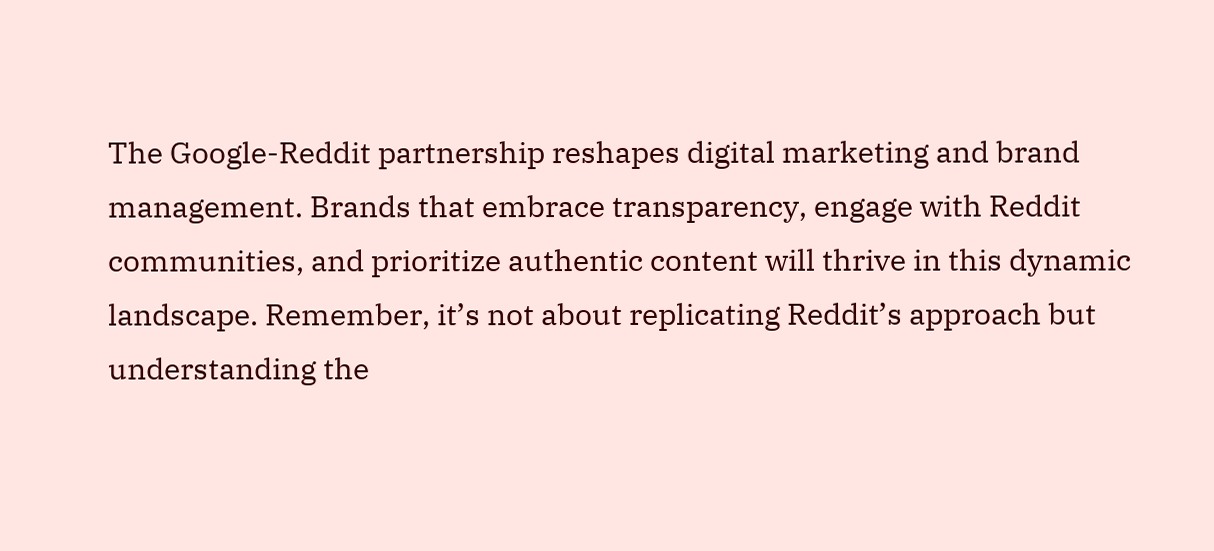The Google-Reddit partnership reshapes digital marketing and brand management. Brands that embrace transparency, engage with Reddit communities, and prioritize authentic content will thrive in this dynamic landscape. Remember, it’s not about replicating Reddit’s approach but understanding the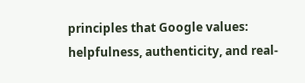principles that Google values: helpfulness, authenticity, and real-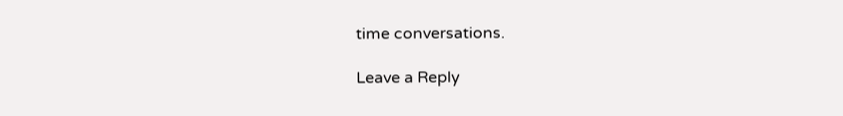time conversations.

Leave a Reply